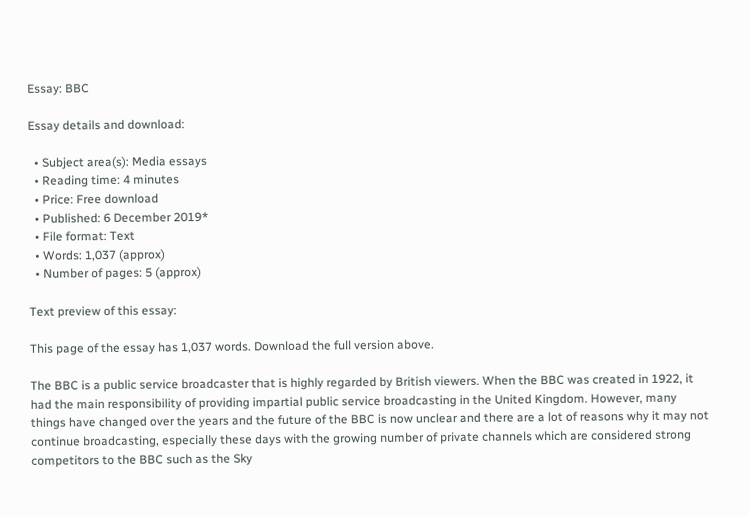Essay: BBC

Essay details and download:

  • Subject area(s): Media essays
  • Reading time: 4 minutes
  • Price: Free download
  • Published: 6 December 2019*
  • File format: Text
  • Words: 1,037 (approx)
  • Number of pages: 5 (approx)

Text preview of this essay:

This page of the essay has 1,037 words. Download the full version above.

The BBC is a public service broadcaster that is highly regarded by British viewers. When the BBC was created in 1922, it had the main responsibility of providing impartial public service broadcasting in the United Kingdom. However, many things have changed over the years and the future of the BBC is now unclear and there are a lot of reasons why it may not continue broadcasting, especially these days with the growing number of private channels which are considered strong competitors to the BBC such as the Sky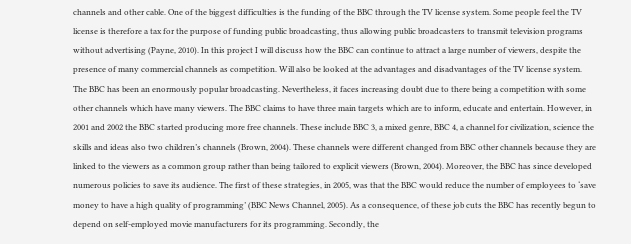channels and other cable. One of the biggest difficulties is the funding of the BBC through the TV license system. Some people feel the TV license is therefore a tax for the purpose of funding public broadcasting, thus allowing public broadcasters to transmit television programs without advertising (Payne, 2010). In this project I will discuss how the BBC can continue to attract a large number of viewers, despite the presence of many commercial channels as competition. Will also be looked at the advantages and disadvantages of the TV license system.
The BBC has been an enormously popular broadcasting. Nevertheless, it faces increasing doubt due to there being a competition with some other channels which have many viewers. The BBC claims to have three main targets which are to inform, educate and entertain. However, in 2001 and 2002 the BBC started producing more free channels. These include BBC 3, a mixed genre, BBC 4, a channel for civilization, science the skills and ideas also two children’s channels (Brown, 2004). These channels were different changed from BBC other channels because they are linked to the viewers as a common group rather than being tailored to explicit viewers (Brown, 2004). Moreover, the BBC has since developed numerous policies to save its audience. The first of these strategies, in 2005, was that the BBC would reduce the number of employees to ‘save money to have a high quality of programming’ (BBC News Channel, 2005). As a consequence, of these job cuts the BBC has recently begun to depend on self-employed movie manufacturers for its programming. Secondly, the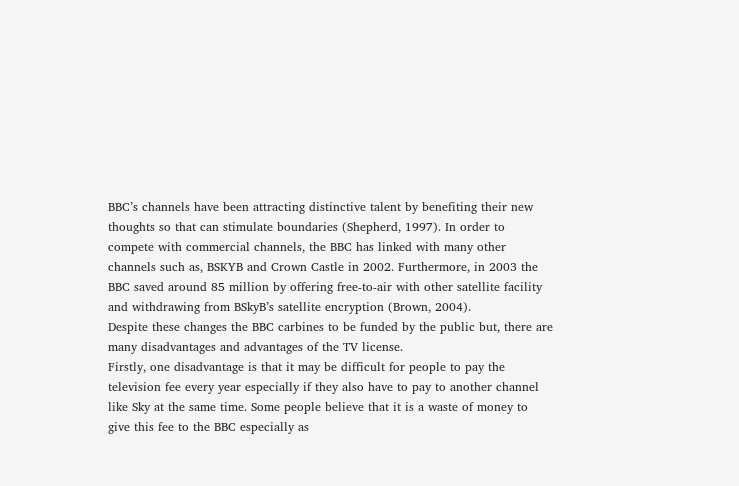BBC’s channels have been attracting distinctive talent by benefiting their new thoughts so that can stimulate boundaries (Shepherd, 1997). In order to compete with commercial channels, the BBC has linked with many other channels such as, BSKYB and Crown Castle in 2002. Furthermore, in 2003 the BBC saved around 85 million by offering free-to-air with other satellite facility and withdrawing from BSkyB’s satellite encryption (Brown, 2004).
Despite these changes the BBC carbines to be funded by the public but, there are many disadvantages and advantages of the TV license.
Firstly, one disadvantage is that it may be difficult for people to pay the television fee every year especially if they also have to pay to another channel like Sky at the same time. Some people believe that it is a waste of money to give this fee to the BBC especially as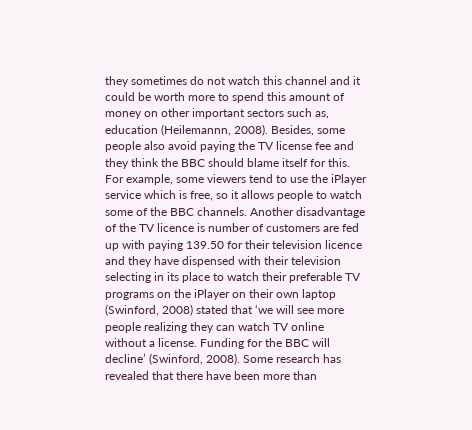they sometimes do not watch this channel and it could be worth more to spend this amount of money on other important sectors such as, education (Heilemannn, 2008). Besides, some people also avoid paying the TV license fee and they think the BBC should blame itself for this. For example, some viewers tend to use the iPlayer service which is free, so it allows people to watch some of the BBC channels. Another disadvantage of the TV licence is number of customers are fed up with paying 139.50 for their television licence and they have dispensed with their television selecting in its place to watch their preferable TV programs on the iPlayer on their own laptop (Swinford, 2008) stated that ‘we will see more people realizing they can watch TV online without a license. Funding for the BBC will decline’ (Swinford, 2008). Some research has revealed that there have been more than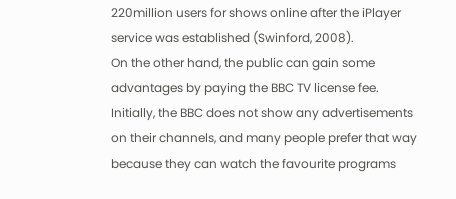220million users for shows online after the iPlayer service was established (Swinford, 2008).
On the other hand, the public can gain some advantages by paying the BBC TV license fee. Initially, the BBC does not show any advertisements on their channels, and many people prefer that way because they can watch the favourite programs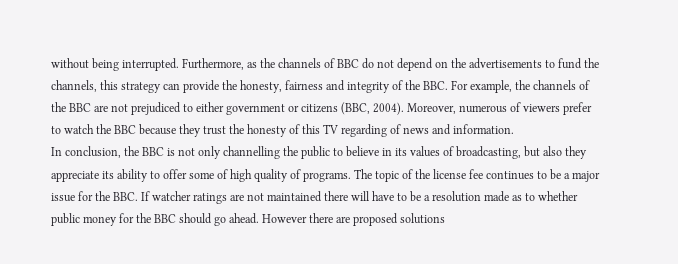without being interrupted. Furthermore, as the channels of BBC do not depend on the advertisements to fund the channels, this strategy can provide the honesty, fairness and integrity of the BBC. For example, the channels of the BBC are not prejudiced to either government or citizens (BBC, 2004). Moreover, numerous of viewers prefer to watch the BBC because they trust the honesty of this TV regarding of news and information.
In conclusion, the BBC is not only channelling the public to believe in its values of broadcasting, but also they appreciate its ability to offer some of high quality of programs. The topic of the license fee continues to be a major issue for the BBC. If watcher ratings are not maintained there will have to be a resolution made as to whether public money for the BBC should go ahead. However there are proposed solutions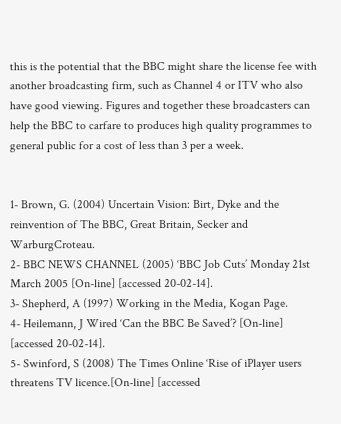this is the potential that the BBC might share the license fee with another broadcasting firm, such as Channel 4 or ITV who also have good viewing. Figures and together these broadcasters can help the BBC to carfare to produces high quality programmes to general public for a cost of less than 3 per a week.


1- Brown, G. (2004) Uncertain Vision: Birt, Dyke and the reinvention of The BBC, Great Britain, Secker and WarburgCroteau.
2- BBC NEWS CHANNEL (2005) ‘BBC Job Cuts’ Monday 21st March 2005 [On-line] [accessed 20-02-14].
3- Shepherd, A (1997) Working in the Media, Kogan Page.
4- Heilemann, J Wired ‘Can the BBC Be Saved’? [On-line]
[accessed 20-02-14].
5- Swinford, S (2008) The Times Online ‘Rise of iPlayer users threatens TV licence.[On-line] [accessed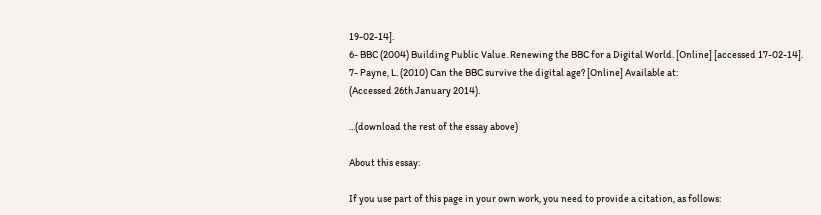19-02-14].
6- BBC (2004) Building Public Value. Renewing the BBC for a Digital World. [Online] [accessed 17-02-14].
7- Payne, L. (2010) Can the BBC survive the digital age? [Online] Available at:
(Accessed 26th January 2014).

...(download the rest of the essay above)

About this essay:

If you use part of this page in your own work, you need to provide a citation, as follows: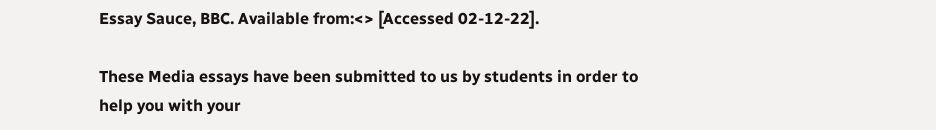Essay Sauce, BBC. Available from:<> [Accessed 02-12-22].

These Media essays have been submitted to us by students in order to help you with your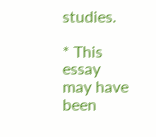studies.

* This essay may have been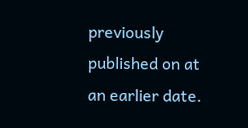previously published on at an earlier date.